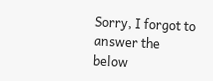Sorry, I forgot to answer the below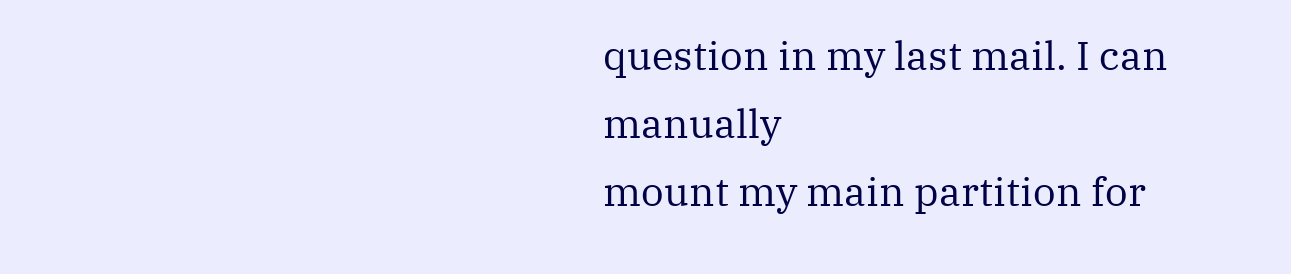question in my last mail. I can manually
mount my main partition for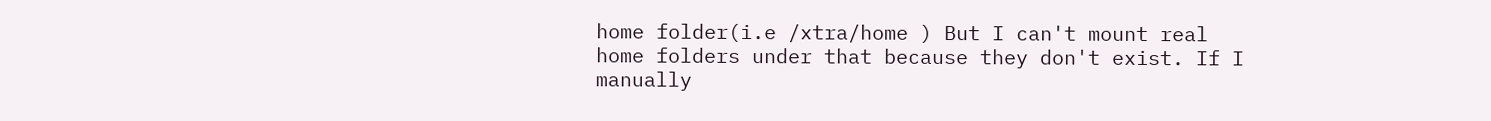home folder(i.e /xtra/home ) But I can't mount real
home folders under that because they don't exist. If I manually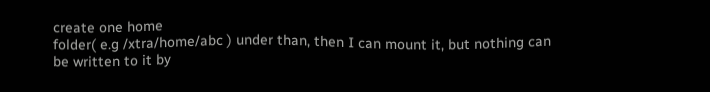create one home
folder( e.g /xtra/home/abc ) under than, then I can mount it, but nothing can
be written to it by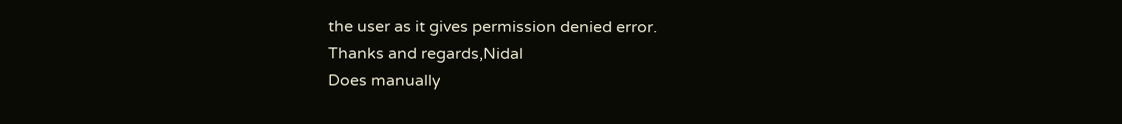the user as it gives permission denied error.
Thanks and regards,Nidal
Does manually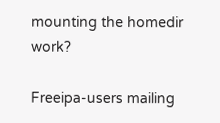mounting the homedir work?

Freeipa-users mailing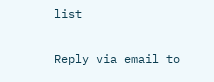list

Reply via email to